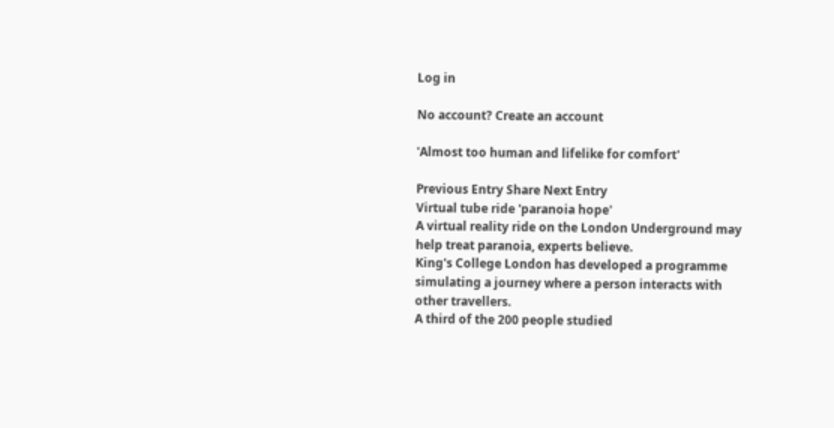Log in

No account? Create an account

'Almost too human and lifelike for comfort'

Previous Entry Share Next Entry
Virtual tube ride 'paranoia hope'
A virtual reality ride on the London Underground may help treat paranoia, experts believe.
King's College London has developed a programme simulating a journey where a person interacts with other travellers.
A third of the 200 people studied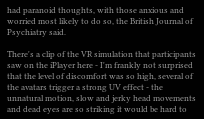had paranoid thoughts, with those anxious and worried most likely to do so, the British Journal of Psychiatry said.

There's a clip of the VR simulation that participants saw on the iPlayer here - I'm frankly not surprised that the level of discomfort was so high, several of the avatars trigger a strong UV effect - the unnatural motion, slow and jerky head movements and dead eyes are so striking it would be hard to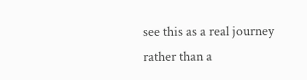see this as a real journey rather than a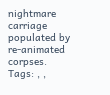nightmare carriage populated by re-animated corpses.
Tags: , ,